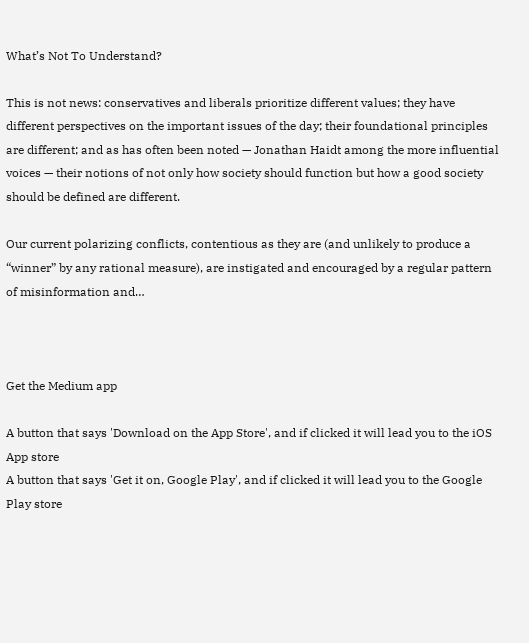What’s Not To Understand?

This is not news: conservatives and liberals prioritize different values; they have different perspectives on the important issues of the day; their foundational principles are different; and as has often been noted — Jonathan Haidt among the more influential voices — their notions of not only how society should function but how a good society should be defined are different.

Our current polarizing conflicts, contentious as they are (and unlikely to produce a “winner” by any rational measure), are instigated and encouraged by a regular pattern of misinformation and…



Get the Medium app

A button that says 'Download on the App Store', and if clicked it will lead you to the iOS App store
A button that says 'Get it on, Google Play', and if clicked it will lead you to the Google Play store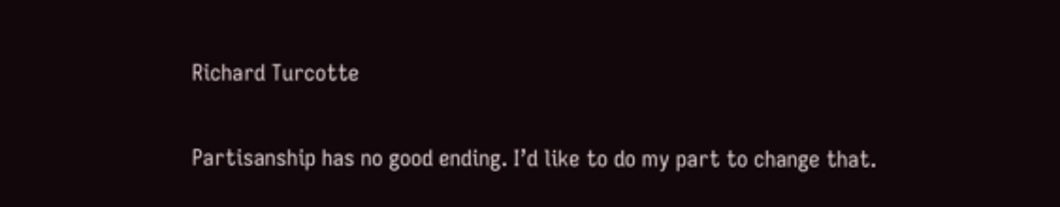Richard Turcotte

Partisanship has no good ending. I’d like to do my part to change that.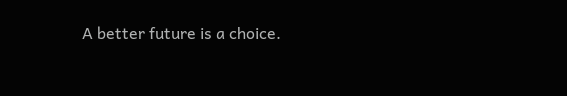A better future is a choice.